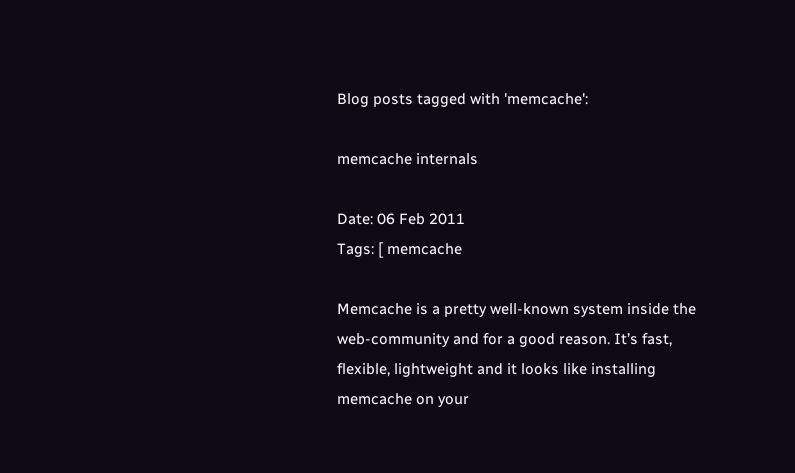Blog posts tagged with 'memcache':

memcache internals

Date: 06 Feb 2011
Tags: [ memcache

Memcache is a pretty well-known system inside the web-community and for a good reason. It’s fast, flexible, lightweight and it looks like installing memcache on your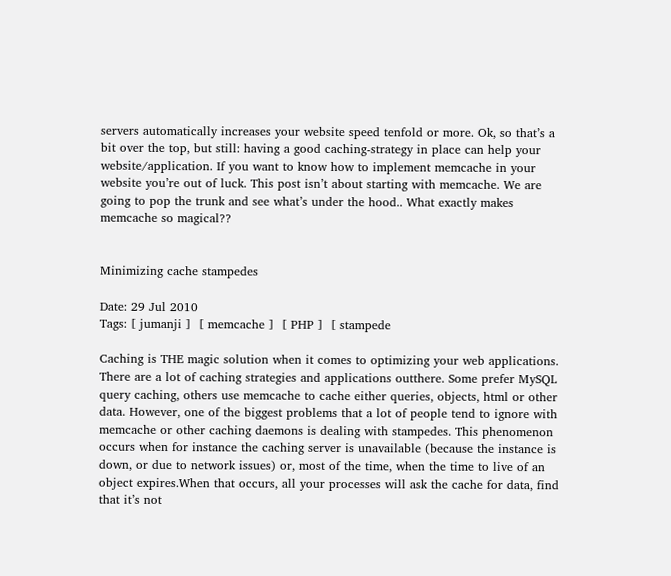servers automatically increases your website speed tenfold or more. Ok, so that’s a bit over the top, but still: having a good caching-strategy in place can help your website/application. If you want to know how to implement memcache in your website you’re out of luck. This post isn’t about starting with memcache. We are going to pop the trunk and see what’s under the hood.. What exactly makes memcache so magical??


Minimizing cache stampedes

Date: 29 Jul 2010
Tags: [ jumanji ]  [ memcache ]  [ PHP ]  [ stampede

Caching is THE magic solution when it comes to optimizing your web applications. There are a lot of caching strategies and applications outthere. Some prefer MySQL query caching, others use memcache to cache either queries, objects, html or other data. However, one of the biggest problems that a lot of people tend to ignore with memcache or other caching daemons is dealing with stampedes. This phenomenon occurs when for instance the caching server is unavailable (because the instance is down, or due to network issues) or, most of the time, when the time to live of an object expires.When that occurs, all your processes will ask the cache for data, find that it’s not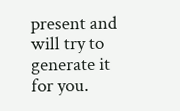present and will try to generate it for you.